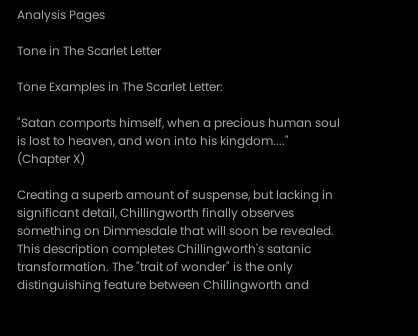Analysis Pages

Tone in The Scarlet Letter

Tone Examples in The Scarlet Letter:

"Satan comports himself, when a precious human soul is lost to heaven, and won into his kingdom...."   (Chapter X)

Creating a superb amount of suspense, but lacking in significant detail, Chillingworth finally observes something on Dimmesdale that will soon be revealed. This description completes Chillingworth's satanic transformation. The "trait of wonder" is the only distinguishing feature between Chillingworth and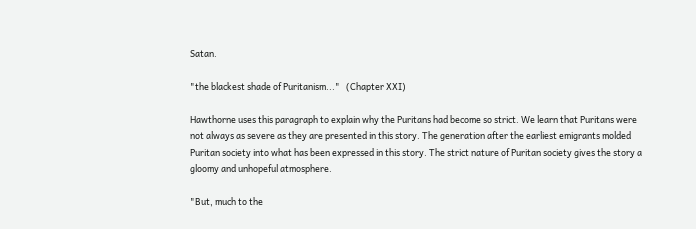Satan.

"the blackest shade of Puritanism..."   (Chapter XXI)

Hawthorne uses this paragraph to explain why the Puritans had become so strict. We learn that Puritans were not always as severe as they are presented in this story. The generation after the earliest emigrants molded Puritan society into what has been expressed in this story. The strict nature of Puritan society gives the story a gloomy and unhopeful atmosphere.

"But, much to the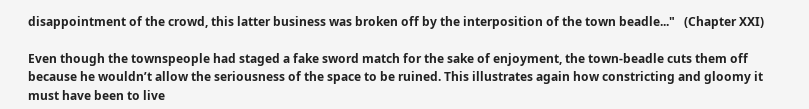disappointment of the crowd, this latter business was broken off by the interposition of the town beadle..."   (Chapter XXI)

Even though the townspeople had staged a fake sword match for the sake of enjoyment, the town-beadle cuts them off because he wouldn’t allow the seriousness of the space to be ruined. This illustrates again how constricting and gloomy it must have been to live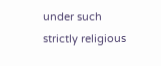under such strictly religious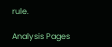rule.

Analysis Pages